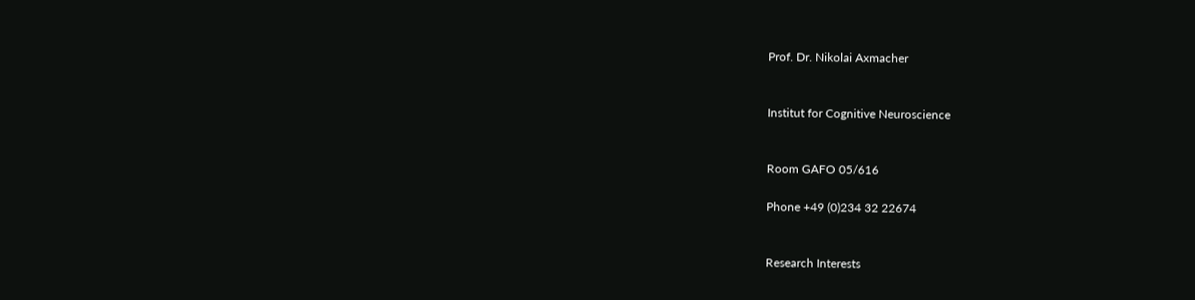Prof. Dr. Nikolai Axmacher


Institut for Cognitive Neuroscience


Room GAFO 05/616

Phone +49 (0)234 32 22674


Research Interests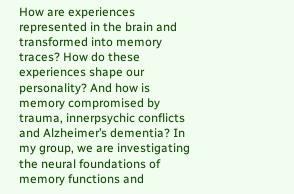How are experiences represented in the brain and transformed into memory traces? How do these experiences shape our personality? And how is memory compromised by trauma, innerpsychic conflicts and Alzheimer’s dementia? In my group, we are investigating the neural foundations of memory functions and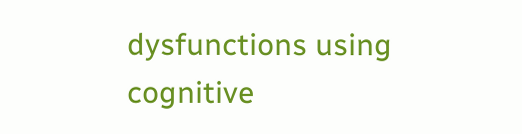dysfunctions using cognitive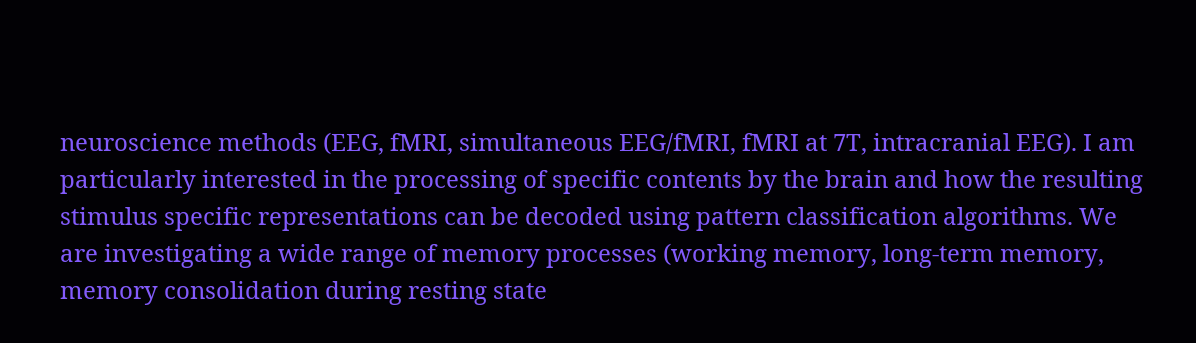neuroscience methods (EEG, fMRI, simultaneous EEG/fMRI, fMRI at 7T, intracranial EEG). I am particularly interested in the processing of specific contents by the brain and how the resulting stimulus specific representations can be decoded using pattern classification algorithms. We are investigating a wide range of memory processes (working memory, long-term memory, memory consolidation during resting state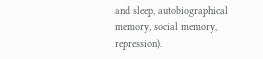and sleep, autobiographical memory, social memory, repression).